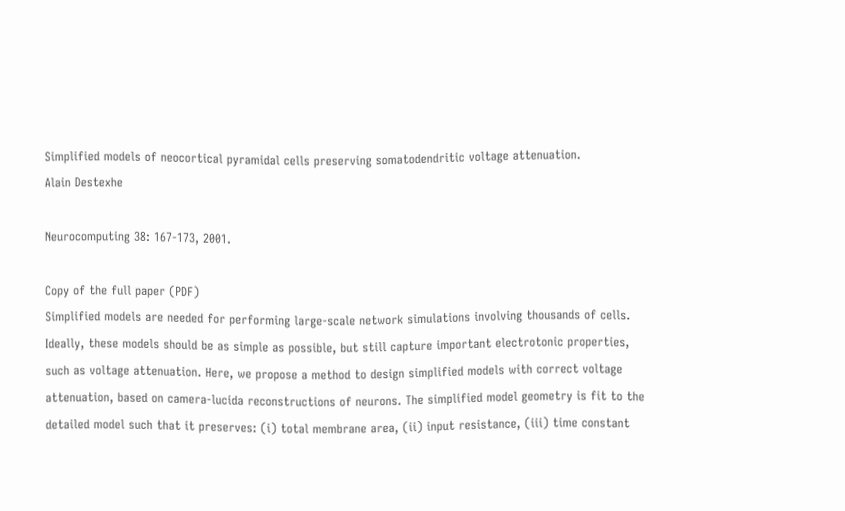Simplified models of neocortical pyramidal cells preserving somatodendritic voltage attenuation.
Alain Destexhe

Neurocomputing 38: 167-173, 2001.

Copy of the full paper (PDF)
Simplified models are needed for performing large-scale network simulations involving thousands of cells. Ideally, these models should be as simple as possible, but still capture important electrotonic properties, such as voltage attenuation. Here, we propose a method to design simplified models with correct voltage attenuation, based on camera-lucida reconstructions of neurons. The simplified model geometry is fit to the detailed model such that it preserves: (i) total membrane area, (ii) input resistance, (iii) time constant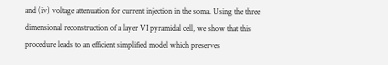and (iv) voltage attenuation for current injection in the soma. Using the three dimensional reconstruction of a layer VI pyramidal cell, we show that this procedure leads to an efficient simplified model which preserves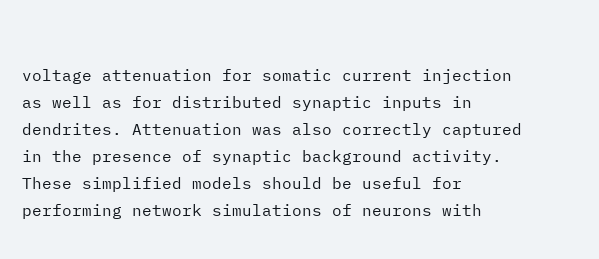voltage attenuation for somatic current injection as well as for distributed synaptic inputs in dendrites. Attenuation was also correctly captured in the presence of synaptic background activity. These simplified models should be useful for performing network simulations of neurons with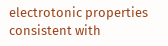electrotonic properties consistent with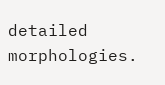detailed morphologies.